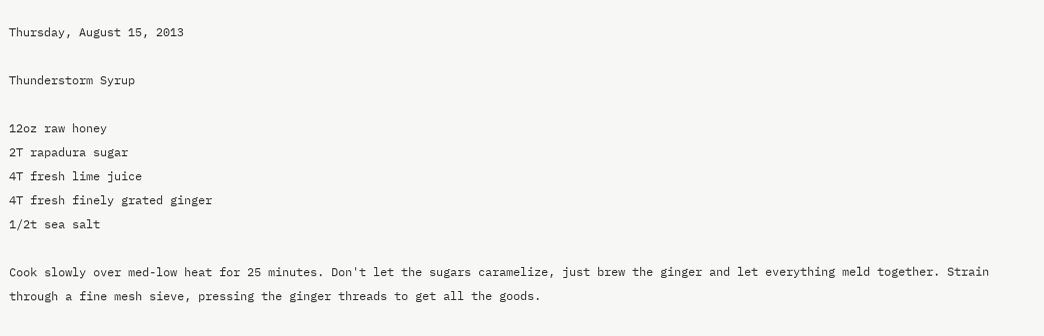Thursday, August 15, 2013

Thunderstorm Syrup

12oz raw honey
2T rapadura sugar
4T fresh lime juice
4T fresh finely grated ginger
1/2t sea salt

Cook slowly over med-low heat for 25 minutes. Don't let the sugars caramelize, just brew the ginger and let everything meld together. Strain through a fine mesh sieve, pressing the ginger threads to get all the goods.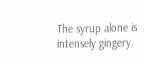The syrup alone is intensely gingery.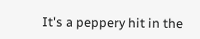It's a peppery hit in the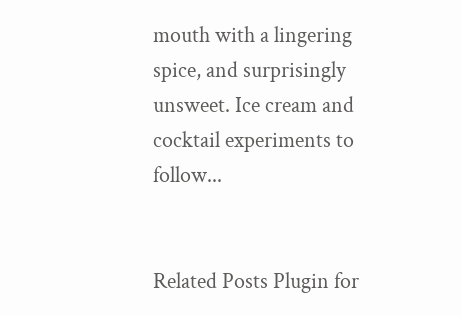mouth with a lingering spice, and surprisingly unsweet. Ice cream and cocktail experiments to follow...


Related Posts Plugin for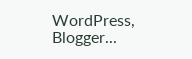WordPress, Blogger...